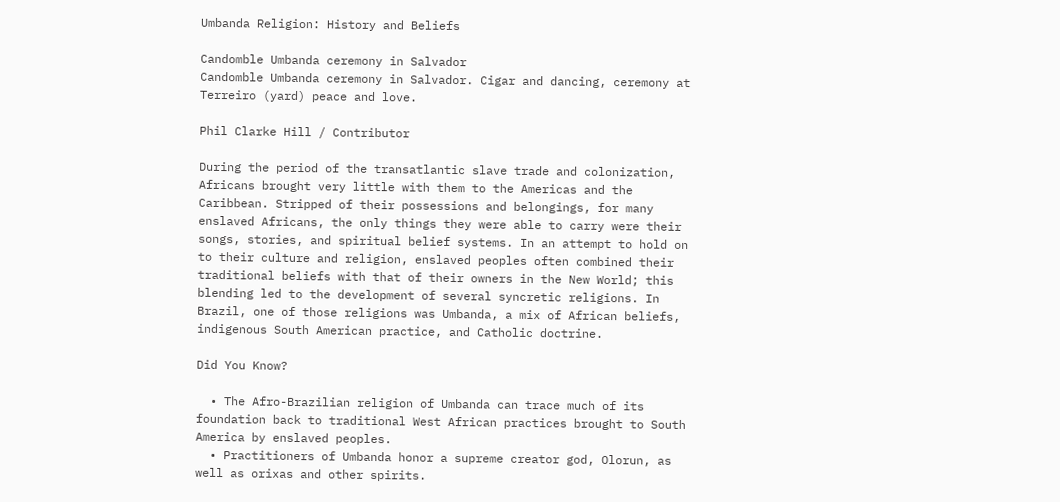Umbanda Religion: History and Beliefs

Candomble Umbanda ceremony in Salvador
Candomble Umbanda ceremony in Salvador. Cigar and dancing, ceremony at Terreiro (yard) peace and love.

Phil Clarke Hill / Contributor

During the period of the transatlantic slave trade and colonization, Africans brought very little with them to the Americas and the Caribbean. Stripped of their possessions and belongings, for many enslaved Africans, the only things they were able to carry were their songs, stories, and spiritual belief systems. In an attempt to hold on to their culture and religion, enslaved peoples often combined their traditional beliefs with that of their owners in the New World; this blending led to the development of several syncretic religions. In Brazil, one of those religions was Umbanda, a mix of African beliefs, indigenous South American practice, and Catholic doctrine.

Did You Know?

  • The Afro-Brazilian religion of Umbanda can trace much of its foundation back to traditional West African practices brought to South America by enslaved peoples.
  • Practitioners of Umbanda honor a supreme creator god, Olorun, as well as orixas and other spirits.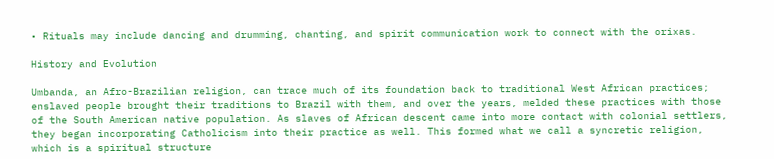• Rituals may include dancing and drumming, chanting, and spirit communication work to connect with the orixas.

History and Evolution

Umbanda, an Afro-Brazilian religion, can trace much of its foundation back to traditional West African practices; enslaved people brought their traditions to Brazil with them, and over the years, melded these practices with those of the South American native population. As slaves of African descent came into more contact with colonial settlers, they began incorporating Catholicism into their practice as well. This formed what we call a syncretic religion, which is a spiritual structure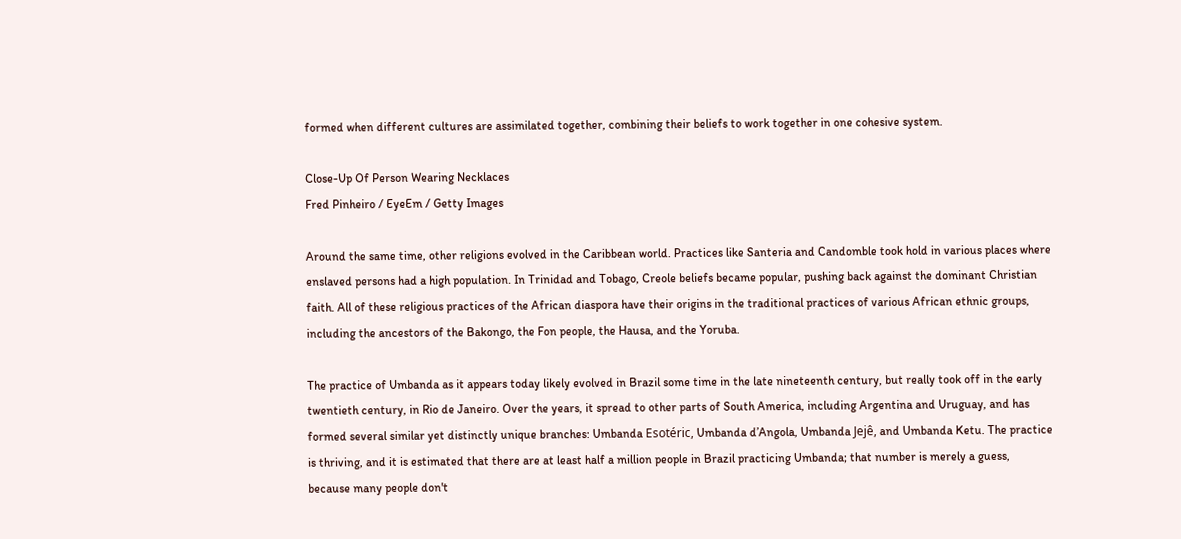formed when different cultures are assimilated together, combining their beliefs to work together in one cohesive system.

Close-Up Of Person Wearing Necklaces
Fred Pinheiro / EyeEm / Getty Images

Around the same time, other religions evolved in the Caribbean world. Practices like Santeria and Candomble took hold in various places where enslaved persons had a high population. In Trinidad and Tobago, Creole beliefs became popular, pushing back against the dominant Christian faith. All of these religious practices of the African diaspora have their origins in the traditional practices of various African ethnic groups, including the ancestors of the Bakongo, the Fon people, the Hausa, and the Yoruba.

The practice of Umbanda as it appears today likely evolved in Brazil some time in the late nineteenth century, but really took off in the early twentieth century, in Rio de Janeiro. Over the years, it spread to other parts of South America, including Argentina and Uruguay, and has formed several similar yet distinctly unique branches: Umbanda Esotéric, Umbanda d’Angola, Umbanda Jejê, and Umbanda Ketu. The practice is thriving, and it is estimated that there are at least half a million people in Brazil practicing Umbanda; that number is merely a guess, because many people don't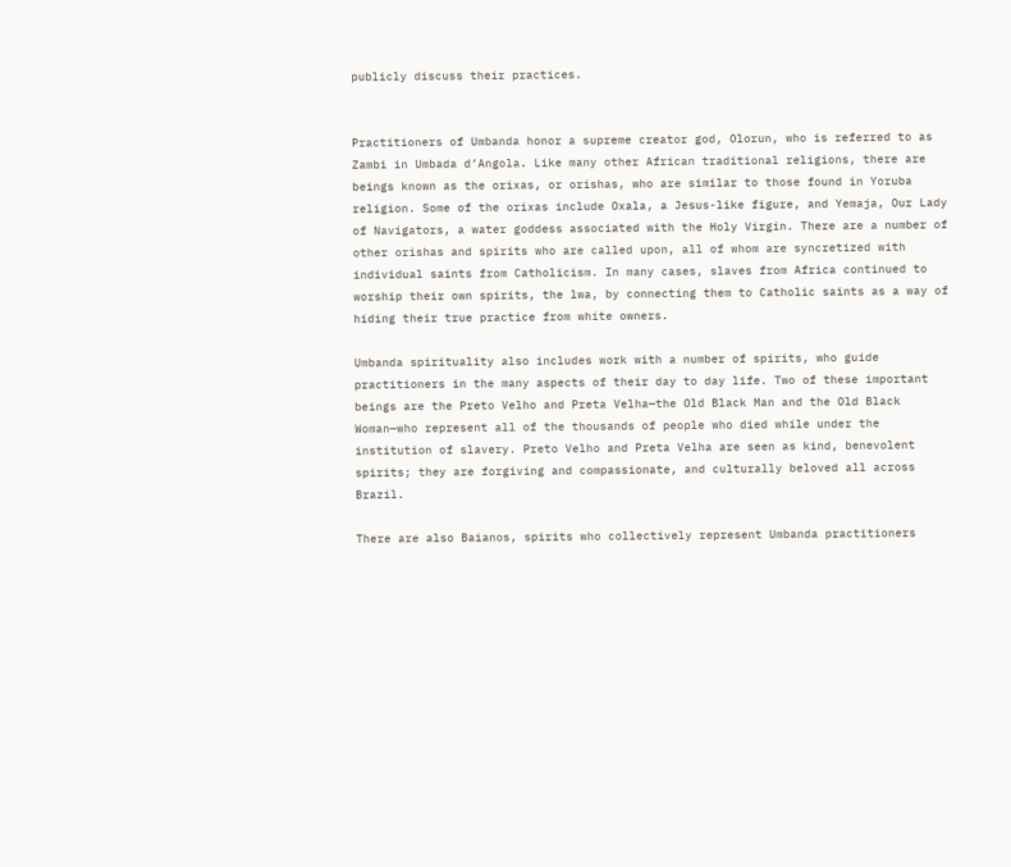publicly discuss their practices.


Practitioners of Umbanda honor a supreme creator god, Olorun, who is referred to as Zambi in Umbada d’Angola. Like many other African traditional religions, there are beings known as the orixas, or orishas, who are similar to those found in Yoruba religion. Some of the orixas include Oxala, a Jesus-like figure, and Yemaja, Our Lady of Navigators, a water goddess associated with the Holy Virgin. There are a number of other orishas and spirits who are called upon, all of whom are syncretized with individual saints from Catholicism. In many cases, slaves from Africa continued to worship their own spirits, the lwa, by connecting them to Catholic saints as a way of hiding their true practice from white owners.

Umbanda spirituality also includes work with a number of spirits, who guide practitioners in the many aspects of their day to day life. Two of these important beings are the Preto Velho and Preta Velha—the Old Black Man and the Old Black Woman—who represent all of the thousands of people who died while under the institution of slavery. Preto Velho and Preta Velha are seen as kind, benevolent spirits; they are forgiving and compassionate, and culturally beloved all across Brazil.

There are also Baianos, spirits who collectively represent Umbanda practitioners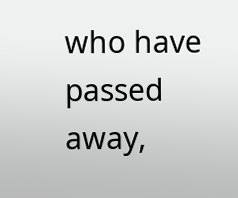who have passed away,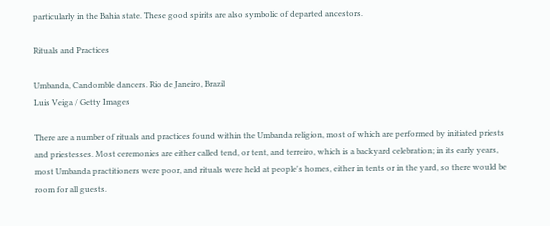particularly in the Bahia state. These good spirits are also symbolic of departed ancestors.

Rituals and Practices

Umbanda, Candomble dancers. Rio de Janeiro, Brazil
Luis Veiga / Getty Images

There are a number of rituals and practices found within the Umbanda religion, most of which are performed by initiated priests and priestesses. Most ceremonies are either called tend, or tent, and terreiro, which is a backyard celebration; in its early years, most Umbanda practitioners were poor, and rituals were held at people's homes, either in tents or in the yard, so there would be room for all guests.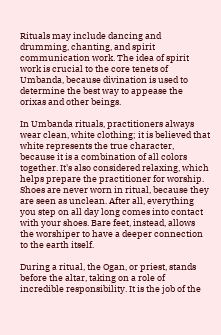Rituals may include dancing and drumming, chanting, and spirit communication work. The idea of spirit work is crucial to the core tenets of Umbanda, because divination is used to determine the best way to appease the orixas and other beings.

In Umbanda rituals, practitioners always wear clean, white clothing; it is believed that white represents the true character, because it is a combination of all colors together. It's also considered relaxing, which helps prepare the practitioner for worship. Shoes are never worn in ritual, because they are seen as unclean. After all, everything you step on all day long comes into contact with your shoes. Bare feet, instead, allows the worshiper to have a deeper connection to the earth itself.

During a ritual, the Ogan, or priest, stands before the altar, taking on a role of incredible responsibility. It is the job of the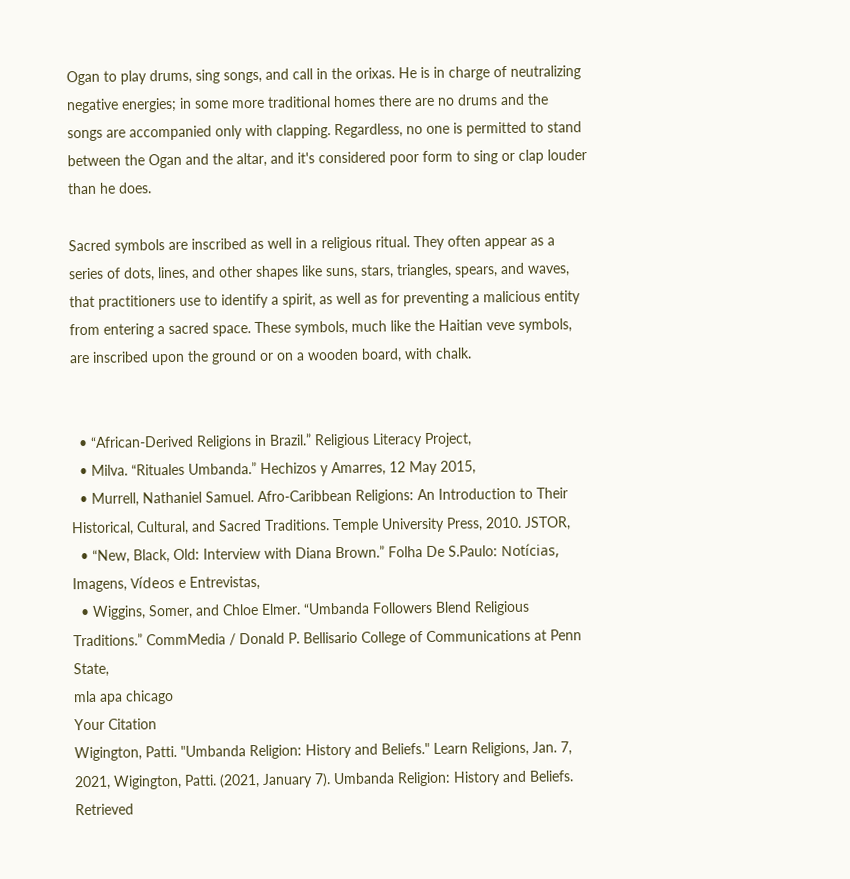Ogan to play drums, sing songs, and call in the orixas. He is in charge of neutralizing negative energies; in some more traditional homes there are no drums and the songs are accompanied only with clapping. Regardless, no one is permitted to stand between the Ogan and the altar, and it's considered poor form to sing or clap louder than he does.

Sacred symbols are inscribed as well in a religious ritual. They often appear as a series of dots, lines, and other shapes like suns, stars, triangles, spears, and waves, that practitioners use to identify a spirit, as well as for preventing a malicious entity from entering a sacred space. These symbols, much like the Haitian veve symbols, are inscribed upon the ground or on a wooden board, with chalk.


  • “African-Derived Religions in Brazil.” Religious Literacy Project,
  • Milva. “Rituales Umbanda.” Hechizos y Amarres, 12 May 2015,
  • Murrell, Nathaniel Samuel. Afro-Caribbean Religions: An Introduction to Their Historical, Cultural, and Sacred Traditions. Temple University Press, 2010. JSTOR,
  • “New, Black, Old: Interview with Diana Brown.” Folha De S.Paulo: Notícias, Imagens, Vídeos e Entrevistas,
  • Wiggins, Somer, and Chloe Elmer. “Umbanda Followers Blend Religious Traditions.” CommMedia / Donald P. Bellisario College of Communications at Penn State,
mla apa chicago
Your Citation
Wigington, Patti. "Umbanda Religion: History and Beliefs." Learn Religions, Jan. 7, 2021, Wigington, Patti. (2021, January 7). Umbanda Religion: History and Beliefs. Retrieved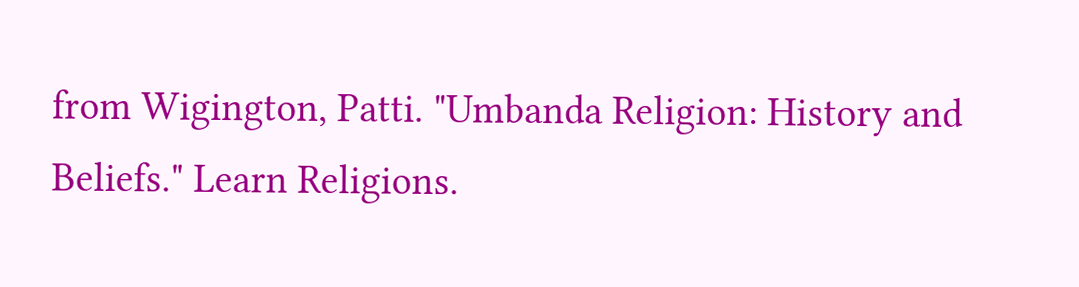from Wigington, Patti. "Umbanda Religion: History and Beliefs." Learn Religions.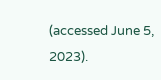(accessed June 5, 2023).